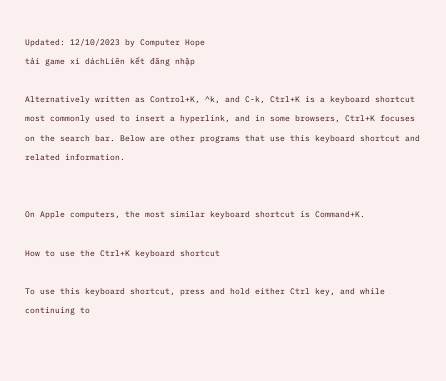Updated: 12/10/2023 by Computer Hope
tải game xì dáchLiên kết đăng nhập

Alternatively written as Control+K, ^k, and C-k, Ctrl+K is a keyboard shortcut most commonly used to insert a hyperlink, and in some browsers, Ctrl+K focuses on the search bar. Below are other programs that use this keyboard shortcut and related information.


On Apple computers, the most similar keyboard shortcut is Command+K.

How to use the Ctrl+K keyboard shortcut

To use this keyboard shortcut, press and hold either Ctrl key, and while continuing to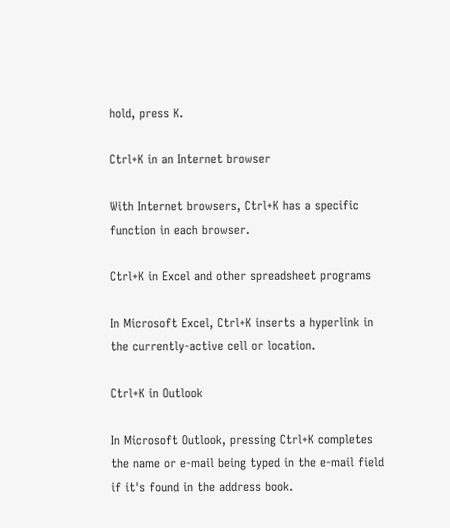hold, press K.

Ctrl+K in an Internet browser

With Internet browsers, Ctrl+K has a specific function in each browser.

Ctrl+K in Excel and other spreadsheet programs

In Microsoft Excel, Ctrl+K inserts a hyperlink in the currently-active cell or location.

Ctrl+K in Outlook

In Microsoft Outlook, pressing Ctrl+K completes the name or e-mail being typed in the e-mail field if it's found in the address book.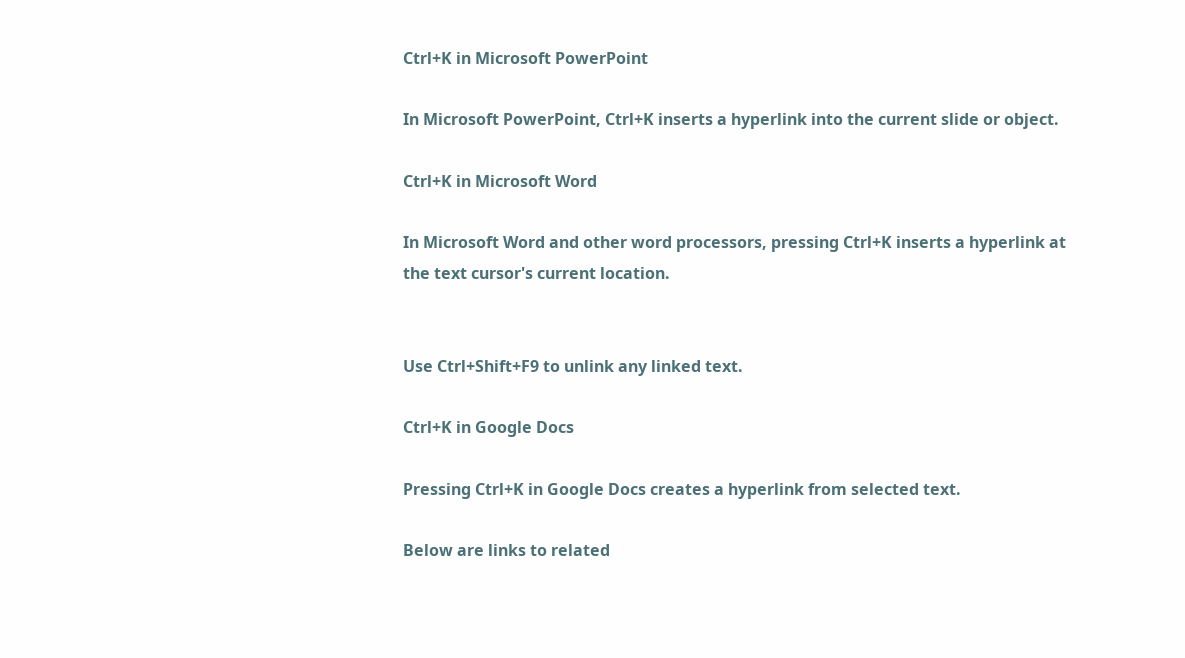Ctrl+K in Microsoft PowerPoint

In Microsoft PowerPoint, Ctrl+K inserts a hyperlink into the current slide or object.

Ctrl+K in Microsoft Word

In Microsoft Word and other word processors, pressing Ctrl+K inserts a hyperlink at the text cursor's current location.


Use Ctrl+Shift+F9 to unlink any linked text.

Ctrl+K in Google Docs

Pressing Ctrl+K in Google Docs creates a hyperlink from selected text.

Below are links to related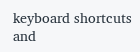keyboard shortcuts and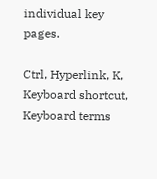individual key pages.

Ctrl, Hyperlink, K, Keyboard shortcut, Keyboard terms